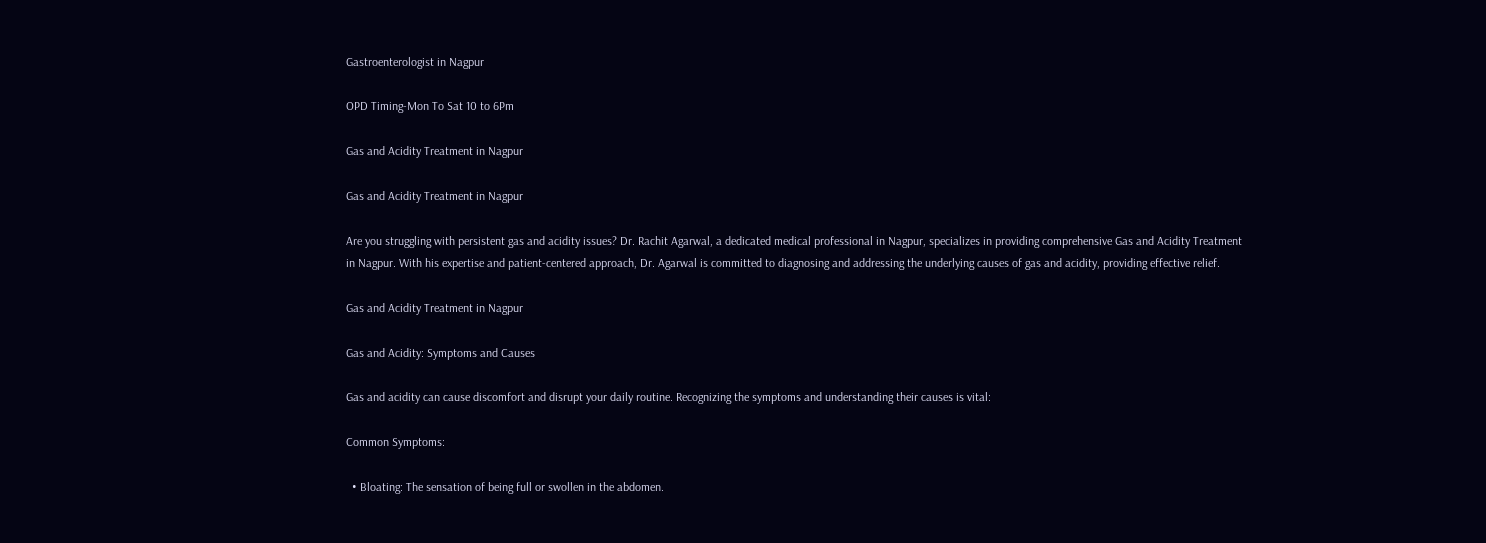Gastroenterologist in Nagpur

OPD Timing-Mon To Sat 10 to 6Pm

Gas and Acidity Treatment in Nagpur

Gas and Acidity Treatment in Nagpur

Are you struggling with persistent gas and acidity issues? Dr. Rachit Agarwal, a dedicated medical professional in Nagpur, specializes in providing comprehensive Gas and Acidity Treatment in Nagpur. With his expertise and patient-centered approach, Dr. Agarwal is committed to diagnosing and addressing the underlying causes of gas and acidity, providing effective relief.

Gas and Acidity Treatment in Nagpur

Gas and Acidity: Symptoms and Causes

Gas and acidity can cause discomfort and disrupt your daily routine. Recognizing the symptoms and understanding their causes is vital:

Common Symptoms:

  • Bloating: The sensation of being full or swollen in the abdomen.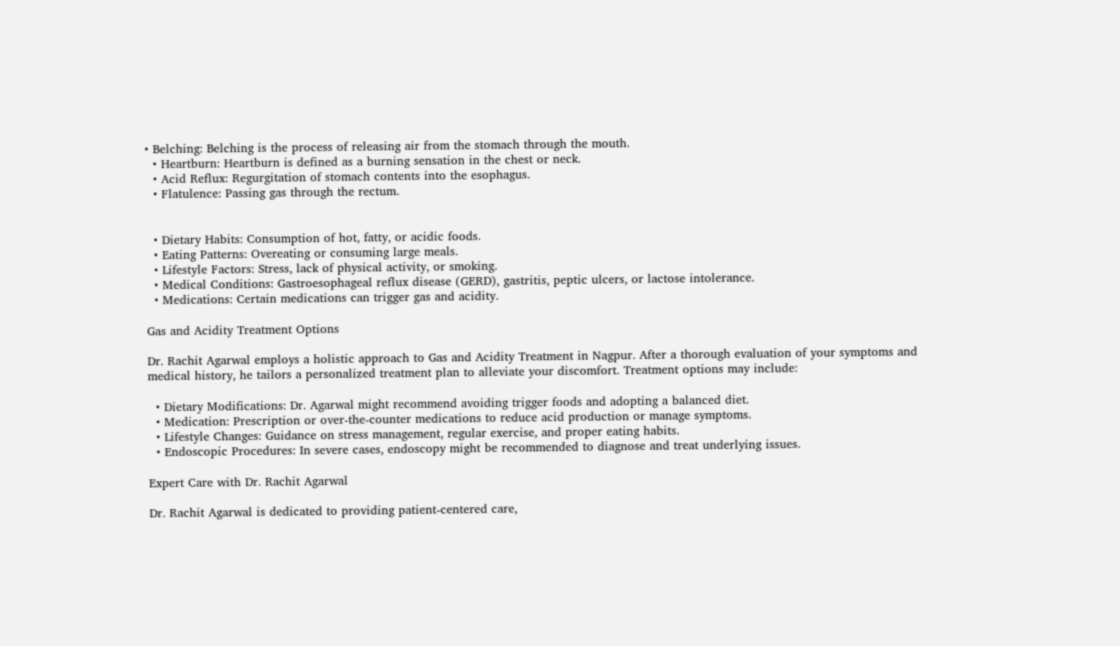• Belching: Belching is the process of releasing air from the stomach through the mouth.
  • Heartburn: Heartburn is defined as a burning sensation in the chest or neck.
  • Acid Reflux: Regurgitation of stomach contents into the esophagus.
  • Flatulence: Passing gas through the rectum.


  • Dietary Habits: Consumption of hot, fatty, or acidic foods.
  • Eating Patterns: Overeating or consuming large meals.
  • Lifestyle Factors: Stress, lack of physical activity, or smoking.
  • Medical Conditions: Gastroesophageal reflux disease (GERD), gastritis, peptic ulcers, or lactose intolerance.
  • Medications: Certain medications can trigger gas and acidity.

Gas and Acidity Treatment Options

Dr. Rachit Agarwal employs a holistic approach to Gas and Acidity Treatment in Nagpur. After a thorough evaluation of your symptoms and medical history, he tailors a personalized treatment plan to alleviate your discomfort. Treatment options may include:

  • Dietary Modifications: Dr. Agarwal might recommend avoiding trigger foods and adopting a balanced diet.
  • Medication: Prescription or over-the-counter medications to reduce acid production or manage symptoms.
  • Lifestyle Changes: Guidance on stress management, regular exercise, and proper eating habits.
  • Endoscopic Procedures: In severe cases, endoscopy might be recommended to diagnose and treat underlying issues.

Expert Care with Dr. Rachit Agarwal

Dr. Rachit Agarwal is dedicated to providing patient-centered care,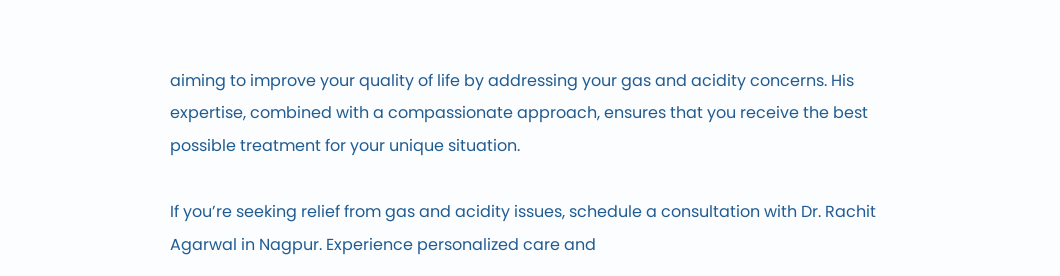aiming to improve your quality of life by addressing your gas and acidity concerns. His expertise, combined with a compassionate approach, ensures that you receive the best possible treatment for your unique situation.

If you’re seeking relief from gas and acidity issues, schedule a consultation with Dr. Rachit Agarwal in Nagpur. Experience personalized care and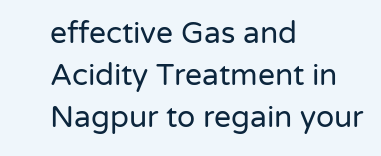effective Gas and Acidity Treatment in Nagpur to regain your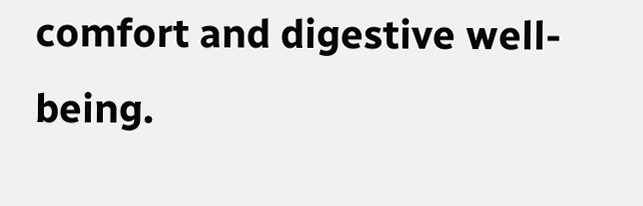comfort and digestive well-being.